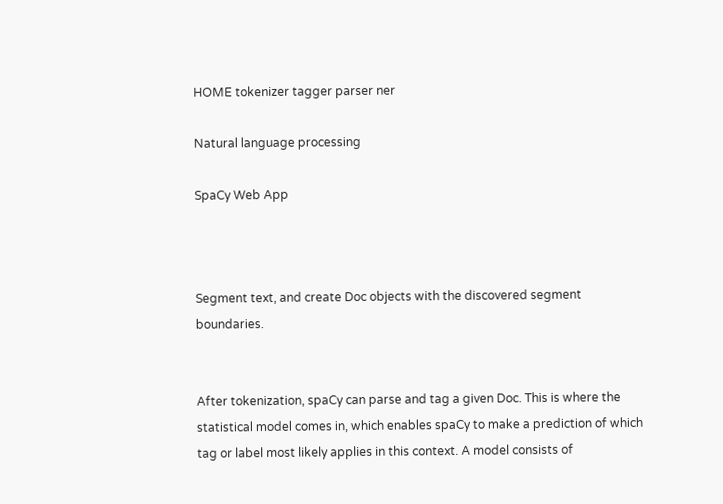HOME tokenizer tagger parser ner

Natural language processing

SpaCy Web App



Segment text, and create Doc objects with the discovered segment boundaries.


After tokenization, spaCy can parse and tag a given Doc. This is where the statistical model comes in, which enables spaCy to make a prediction of which tag or label most likely applies in this context. A model consists of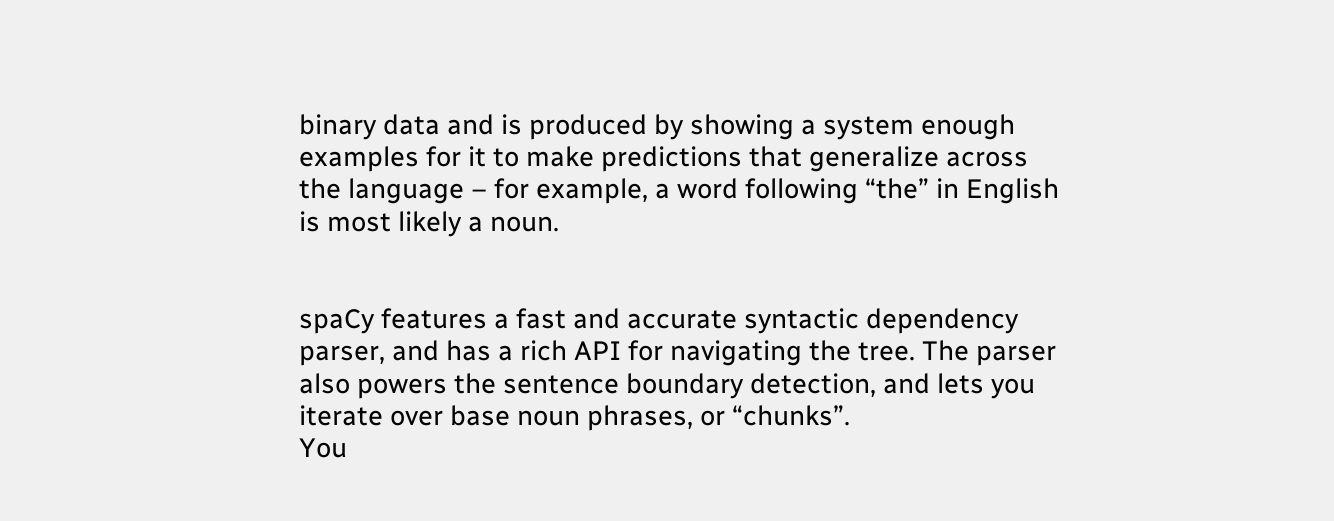binary data and is produced by showing a system enough examples for it to make predictions that generalize across the language – for example, a word following “the” in English is most likely a noun.


spaCy features a fast and accurate syntactic dependency parser, and has a rich API for navigating the tree. The parser also powers the sentence boundary detection, and lets you iterate over base noun phrases, or “chunks”.
You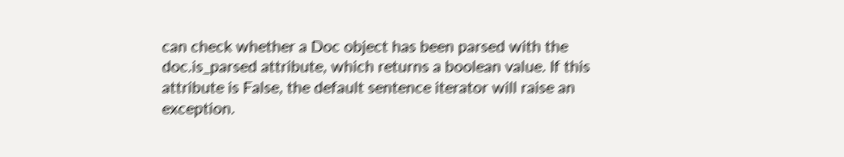can check whether a Doc object has been parsed with the doc.is_parsed attribute, which returns a boolean value. If this attribute is False, the default sentence iterator will raise an exception.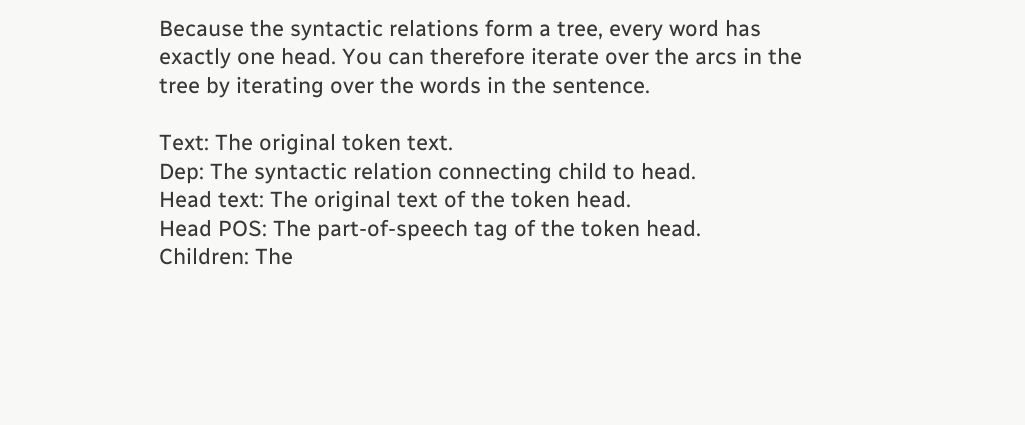Because the syntactic relations form a tree, every word has exactly one head. You can therefore iterate over the arcs in the tree by iterating over the words in the sentence.

Text: The original token text.
Dep: The syntactic relation connecting child to head.
Head text: The original text of the token head.
Head POS: The part-of-speech tag of the token head.
Children: The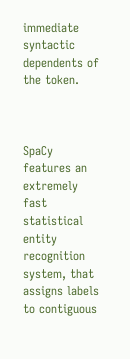immediate syntactic dependents of the token.



SpaCy features an extremely fast statistical entity recognition system, that assigns labels to contiguous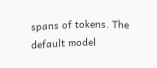spans of tokens. The default model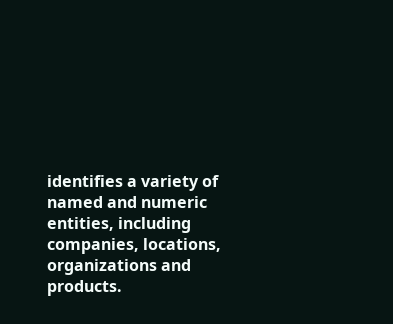identifies a variety of named and numeric entities, including companies, locations, organizations and products.